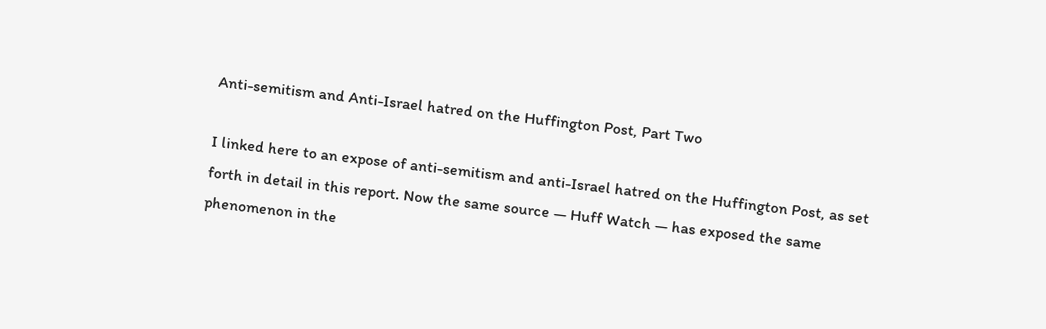Anti-semitism and Anti-Israel hatred on the Huffington Post, Part Two

I linked here to an expose of anti-semitism and anti-Israel hatred on the Huffington Post, as set forth in detail in this report. Now the same source — Huff Watch — has exposed the same phenomenon in the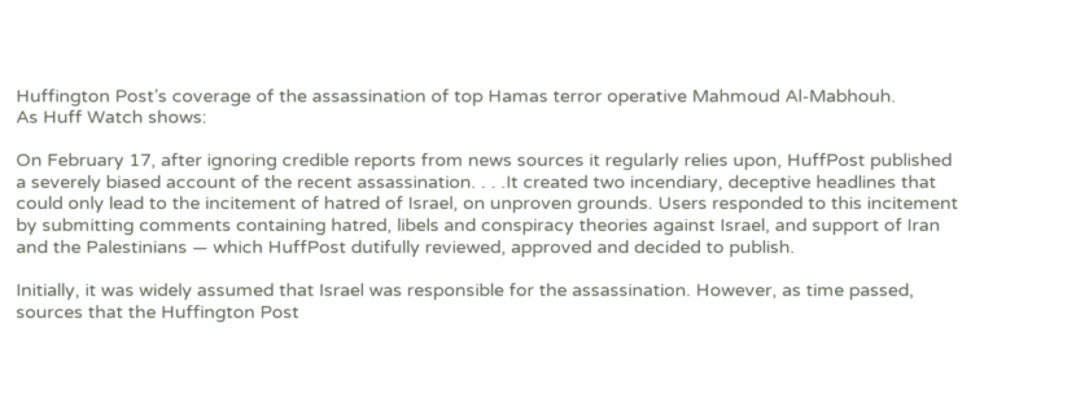Huffington Post’s coverage of the assassination of top Hamas terror operative Mahmoud Al-Mabhouh.
As Huff Watch shows:

On February 17, after ignoring credible reports from news sources it regularly relies upon, HuffPost published a severely biased account of the recent assassination. . . .It created two incendiary, deceptive headlines that could only lead to the incitement of hatred of Israel, on unproven grounds. Users responded to this incitement by submitting comments containing hatred, libels and conspiracy theories against Israel, and support of Iran and the Palestinians — which HuffPost dutifully reviewed, approved and decided to publish.

Initially, it was widely assumed that Israel was responsible for the assassination. However, as time passed, sources that the Huffington Post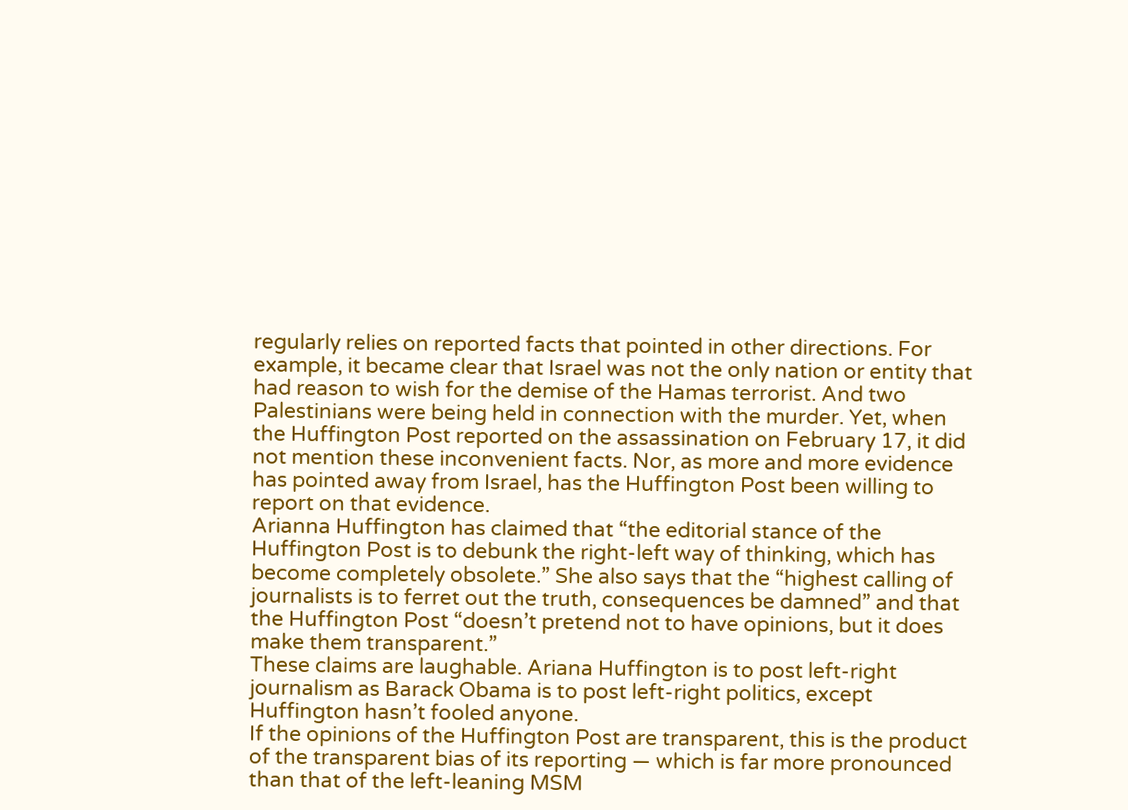regularly relies on reported facts that pointed in other directions. For example, it became clear that Israel was not the only nation or entity that had reason to wish for the demise of the Hamas terrorist. And two Palestinians were being held in connection with the murder. Yet, when the Huffington Post reported on the assassination on February 17, it did not mention these inconvenient facts. Nor, as more and more evidence has pointed away from Israel, has the Huffington Post been willing to report on that evidence.
Arianna Huffington has claimed that “the editorial stance of the Huffington Post is to debunk the right-left way of thinking, which has become completely obsolete.” She also says that the “highest calling of journalists is to ferret out the truth, consequences be damned” and that the Huffington Post “doesn’t pretend not to have opinions, but it does make them transparent.”
These claims are laughable. Ariana Huffington is to post left-right journalism as Barack Obama is to post left-right politics, except Huffington hasn’t fooled anyone.
If the opinions of the Huffington Post are transparent, this is the product of the transparent bias of its reporting — which is far more pronounced than that of the left-leaning MSM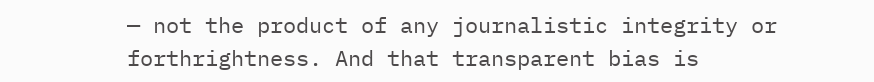— not the product of any journalistic integrity or forthrightness. And that transparent bias is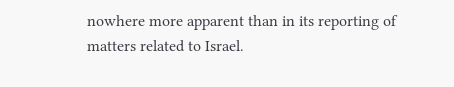nowhere more apparent than in its reporting of matters related to Israel.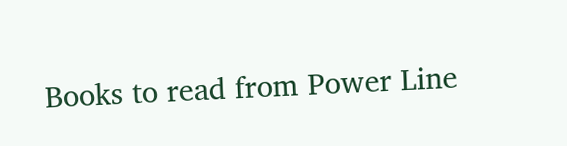Books to read from Power Line